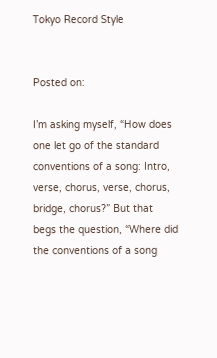Tokyo Record Style


Posted on:

I’m asking myself, “How does one let go of the standard conventions of a song: Intro, verse, chorus, verse, chorus, bridge, chorus?” But that begs the question, “Where did the conventions of a song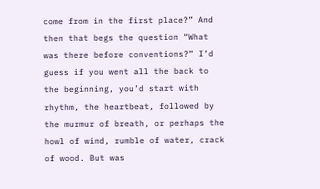come from in the first place?” And then that begs the question “What was there before conventions?” I’d guess if you went all the back to the beginning, you’d start with rhythm, the heartbeat, followed by the murmur of breath, or perhaps the howl of wind, rumble of water, crack of wood. But was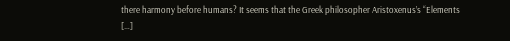there harmony before humans? It seems that the Greek philosopher Aristoxenus’s “Elements […]